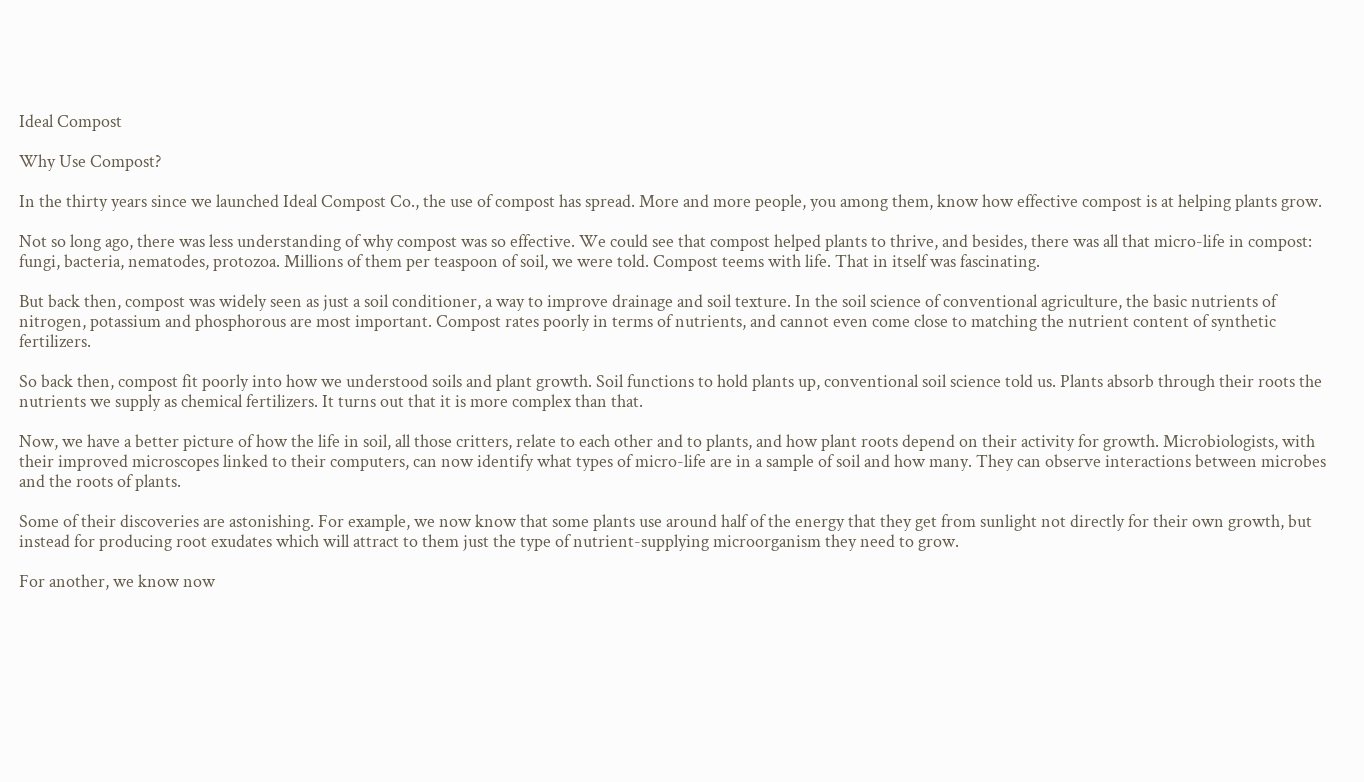Ideal Compost

Why Use Compost?

In the thirty years since we launched Ideal Compost Co., the use of compost has spread. More and more people, you among them, know how effective compost is at helping plants grow.

Not so long ago, there was less understanding of why compost was so effective. We could see that compost helped plants to thrive, and besides, there was all that micro-life in compost: fungi, bacteria, nematodes, protozoa. Millions of them per teaspoon of soil, we were told. Compost teems with life. That in itself was fascinating.

But back then, compost was widely seen as just a soil conditioner, a way to improve drainage and soil texture. In the soil science of conventional agriculture, the basic nutrients of nitrogen, potassium and phosphorous are most important. Compost rates poorly in terms of nutrients, and cannot even come close to matching the nutrient content of synthetic fertilizers.

So back then, compost fit poorly into how we understood soils and plant growth. Soil functions to hold plants up, conventional soil science told us. Plants absorb through their roots the nutrients we supply as chemical fertilizers. It turns out that it is more complex than that.

Now, we have a better picture of how the life in soil, all those critters, relate to each other and to plants, and how plant roots depend on their activity for growth. Microbiologists, with their improved microscopes linked to their computers, can now identify what types of micro-life are in a sample of soil and how many. They can observe interactions between microbes and the roots of plants.

Some of their discoveries are astonishing. For example, we now know that some plants use around half of the energy that they get from sunlight not directly for their own growth, but instead for producing root exudates which will attract to them just the type of nutrient-supplying microorganism they need to grow.

For another, we know now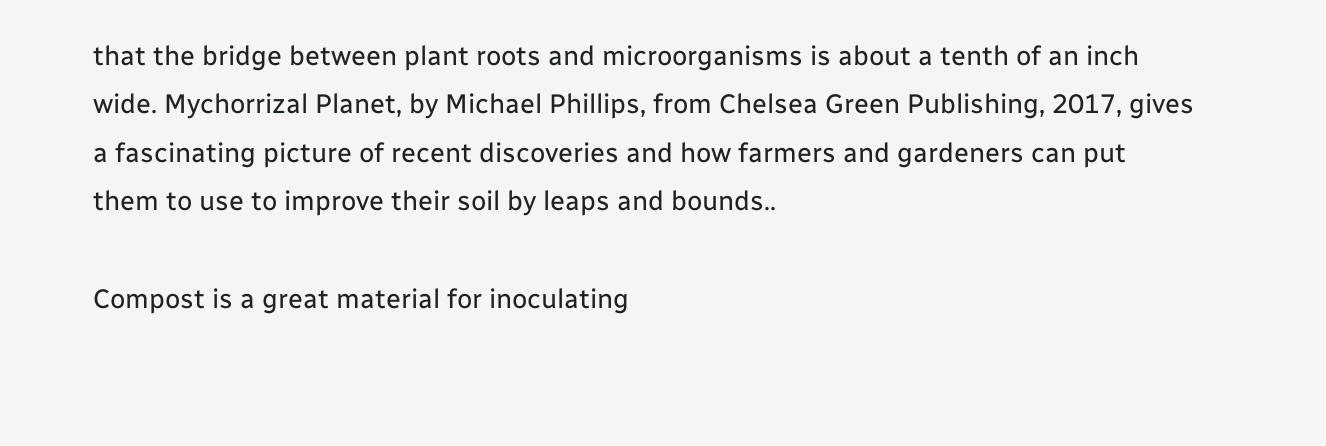that the bridge between plant roots and microorganisms is about a tenth of an inch wide. Mychorrizal Planet, by Michael Phillips, from Chelsea Green Publishing, 2017, gives a fascinating picture of recent discoveries and how farmers and gardeners can put them to use to improve their soil by leaps and bounds..

Compost is a great material for inoculating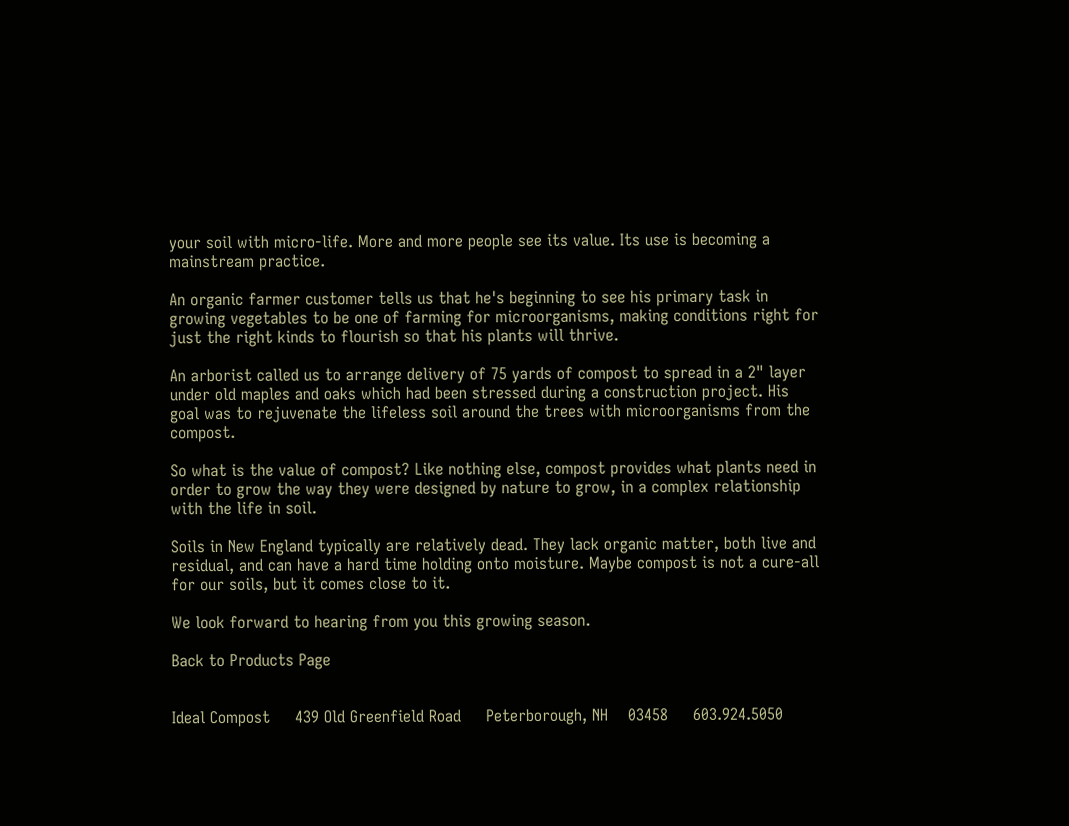your soil with micro-life. More and more people see its value. Its use is becoming a mainstream practice.

An organic farmer customer tells us that he's beginning to see his primary task in growing vegetables to be one of farming for microorganisms, making conditions right for just the right kinds to flourish so that his plants will thrive.

An arborist called us to arrange delivery of 75 yards of compost to spread in a 2" layer under old maples and oaks which had been stressed during a construction project. His goal was to rejuvenate the lifeless soil around the trees with microorganisms from the compost.

So what is the value of compost? Like nothing else, compost provides what plants need in order to grow the way they were designed by nature to grow, in a complex relationship with the life in soil.

Soils in New England typically are relatively dead. They lack organic matter, both live and residual, and can have a hard time holding onto moisture. Maybe compost is not a cure-all for our soils, but it comes close to it.

We look forward to hearing from you this growing season.

Back to Products Page


Ideal Compost     439 Old Greenfield Road     Peterborough, NH    03458     603.924.5050